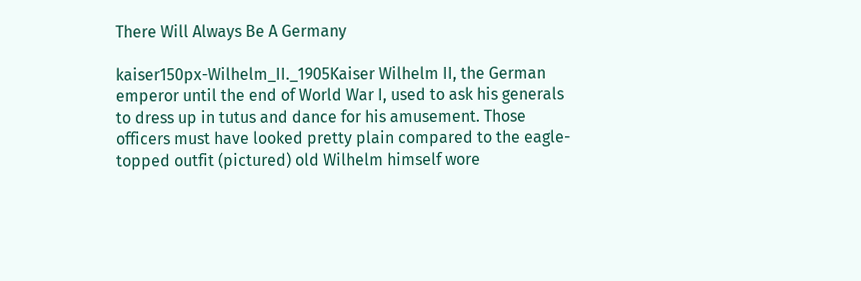There Will Always Be A Germany

kaiser150px-Wilhelm_II._1905Kaiser Wilhelm II, the German emperor until the end of World War I, used to ask his generals to dress up in tutus and dance for his amusement. Those officers must have looked pretty plain compared to the eagle-topped outfit (pictured) old Wilhelm himself wore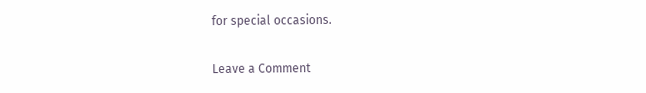for special occasions.

Leave a Comment